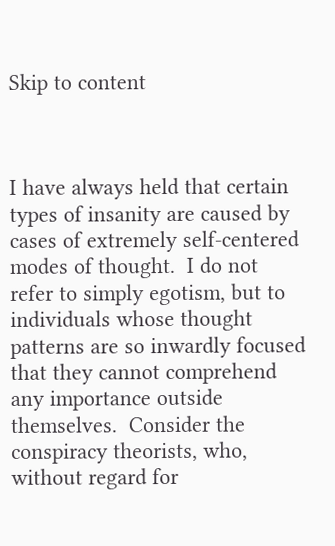Skip to content



I have always held that certain types of insanity are caused by cases of extremely self-centered modes of thought.  I do not refer to simply egotism, but to individuals whose thought patterns are so inwardly focused that they cannot comprehend any importance outside themselves.  Consider the conspiracy theorists, who, without regard for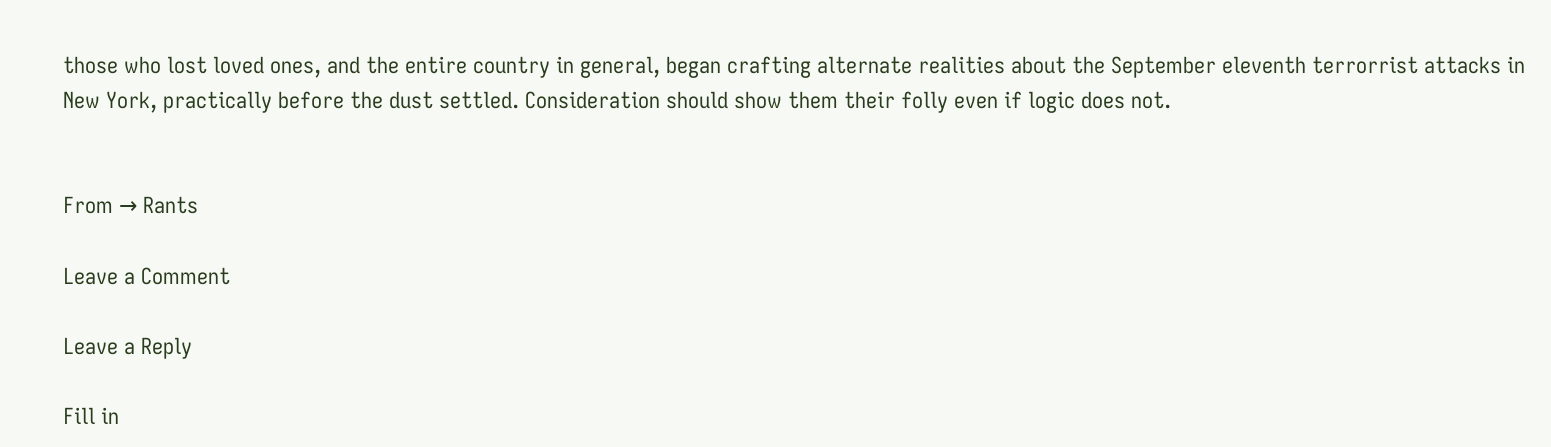those who lost loved ones, and the entire country in general, began crafting alternate realities about the September eleventh terrorrist attacks in New York, practically before the dust settled. Consideration should show them their folly even if logic does not.


From → Rants

Leave a Comment

Leave a Reply

Fill in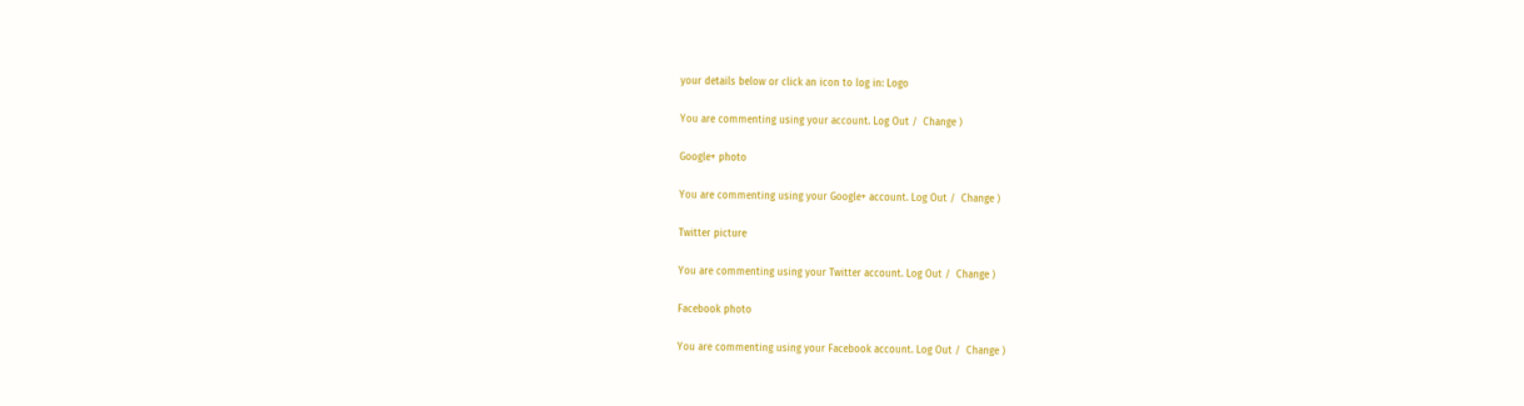your details below or click an icon to log in: Logo

You are commenting using your account. Log Out /  Change )

Google+ photo

You are commenting using your Google+ account. Log Out /  Change )

Twitter picture

You are commenting using your Twitter account. Log Out /  Change )

Facebook photo

You are commenting using your Facebook account. Log Out /  Change )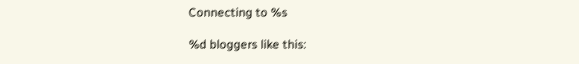Connecting to %s

%d bloggers like this: